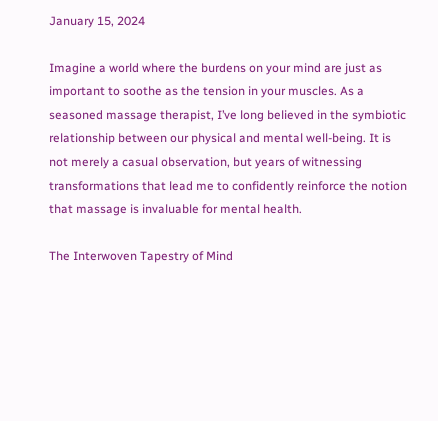January 15, 2024

Imagine a world where the burdens on your mind are just as important to soothe as the tension in your muscles. As a seasoned massage therapist, I’ve long believed in the symbiotic relationship between our physical and mental well-being. It is not merely a casual observation, but years of witnessing transformations that lead me to confidently reinforce the notion that massage is invaluable for mental health.

The Interwoven Tapestry of Mind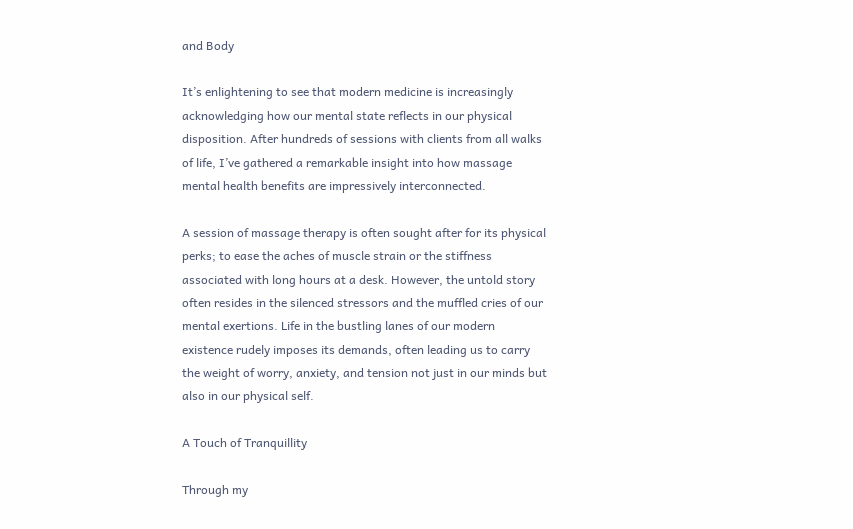and Body

It’s enlightening to see that modern medicine is increasingly acknowledging how our mental state reflects in our physical disposition. After hundreds of sessions with clients from all walks of life, I’ve gathered a remarkable insight into how massage mental health benefits are impressively interconnected.

A session of massage therapy is often sought after for its physical perks; to ease the aches of muscle strain or the stiffness associated with long hours at a desk. However, the untold story often resides in the silenced stressors and the muffled cries of our mental exertions. Life in the bustling lanes of our modern existence rudely imposes its demands, often leading us to carry the weight of worry, anxiety, and tension not just in our minds but also in our physical self.

A Touch of Tranquillity

Through my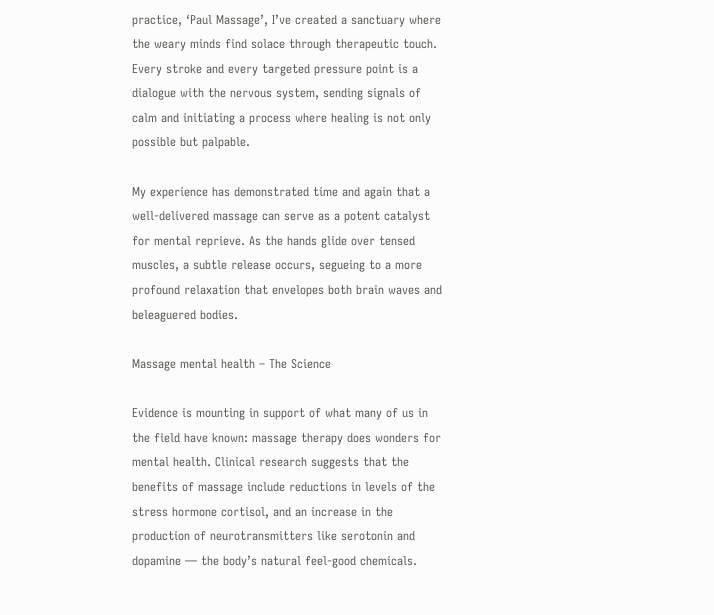practice, ‘Paul Massage’, I’ve created a sanctuary where the weary minds find solace through therapeutic touch. Every stroke and every targeted pressure point is a dialogue with the nervous system, sending signals of calm and initiating a process where healing is not only possible but palpable.

My experience has demonstrated time and again that a well-delivered massage can serve as a potent catalyst for mental reprieve. As the hands glide over tensed muscles, a subtle release occurs, segueing to a more profound relaxation that envelopes both brain waves and beleaguered bodies.

Massage mental health – The Science

Evidence is mounting in support of what many of us in the field have known: massage therapy does wonders for mental health. Clinical research suggests that the benefits of massage include reductions in levels of the stress hormone cortisol, and an increase in the production of neurotransmitters like serotonin and dopamine — the body’s natural feel-good chemicals.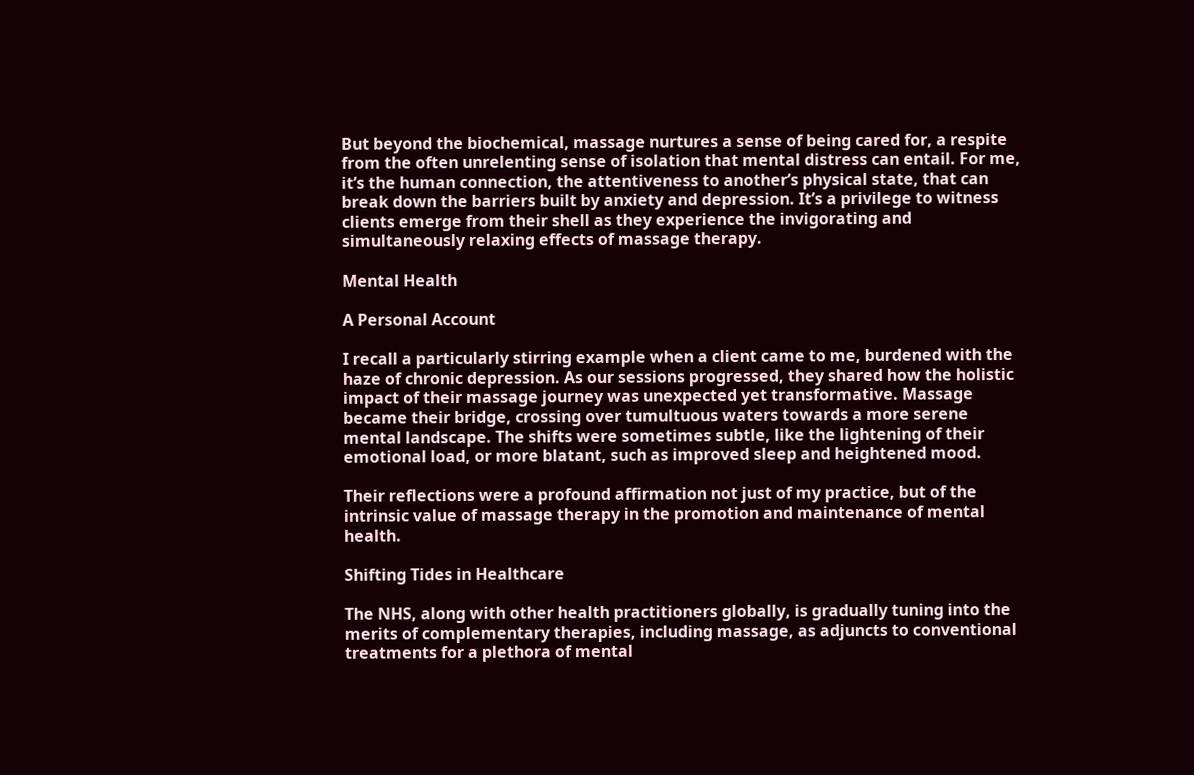But beyond the biochemical, massage nurtures a sense of being cared for, a respite from the often unrelenting sense of isolation that mental distress can entail. For me, it’s the human connection, the attentiveness to another’s physical state, that can break down the barriers built by anxiety and depression. It’s a privilege to witness clients emerge from their shell as they experience the invigorating and simultaneously relaxing effects of massage therapy.

Mental Health

A Personal Account

I recall a particularly stirring example when a client came to me, burdened with the haze of chronic depression. As our sessions progressed, they shared how the holistic impact of their massage journey was unexpected yet transformative. Massage became their bridge, crossing over tumultuous waters towards a more serene mental landscape. The shifts were sometimes subtle, like the lightening of their emotional load, or more blatant, such as improved sleep and heightened mood.

Their reflections were a profound affirmation not just of my practice, but of the intrinsic value of massage therapy in the promotion and maintenance of mental health.

Shifting Tides in Healthcare

The NHS, along with other health practitioners globally, is gradually tuning into the merits of complementary therapies, including massage, as adjuncts to conventional treatments for a plethora of mental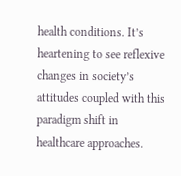health conditions. It’s heartening to see reflexive changes in society’s attitudes coupled with this paradigm shift in healthcare approaches.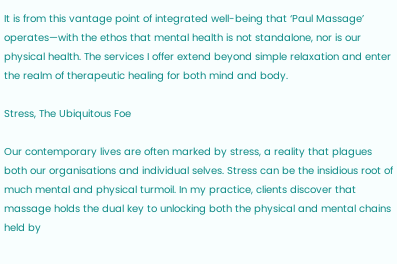It is from this vantage point of integrated well-being that ‘Paul Massage’ operates—with the ethos that mental health is not standalone, nor is our physical health. The services I offer extend beyond simple relaxation and enter the realm of therapeutic healing for both mind and body.

Stress, The Ubiquitous Foe

Our contemporary lives are often marked by stress, a reality that plagues both our organisations and individual selves. Stress can be the insidious root of much mental and physical turmoil. In my practice, clients discover that massage holds the dual key to unlocking both the physical and mental chains held by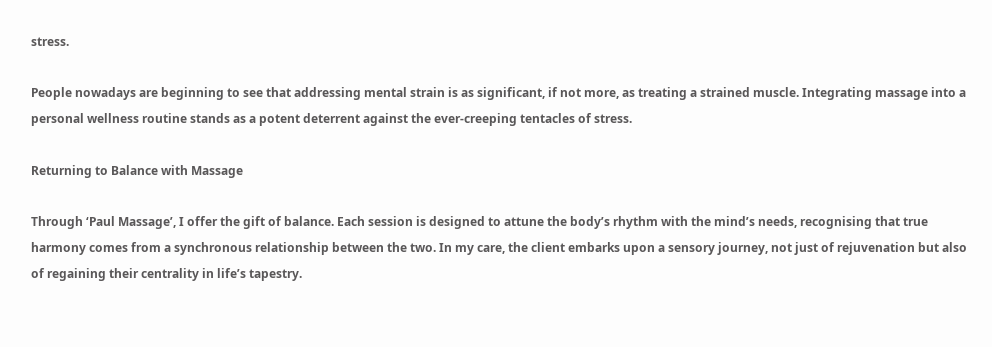stress.

People nowadays are beginning to see that addressing mental strain is as significant, if not more, as treating a strained muscle. Integrating massage into a personal wellness routine stands as a potent deterrent against the ever-creeping tentacles of stress.

Returning to Balance with Massage

Through ‘Paul Massage’, I offer the gift of balance. Each session is designed to attune the body’s rhythm with the mind’s needs, recognising that true harmony comes from a synchronous relationship between the two. In my care, the client embarks upon a sensory journey, not just of rejuvenation but also of regaining their centrality in life’s tapestry.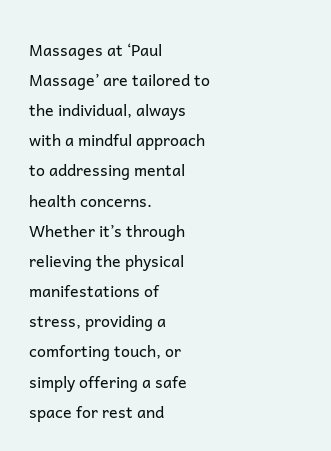Massages at ‘Paul Massage’ are tailored to the individual, always with a mindful approach to addressing mental health concerns. Whether it’s through relieving the physical manifestations of stress, providing a comforting touch, or simply offering a safe space for rest and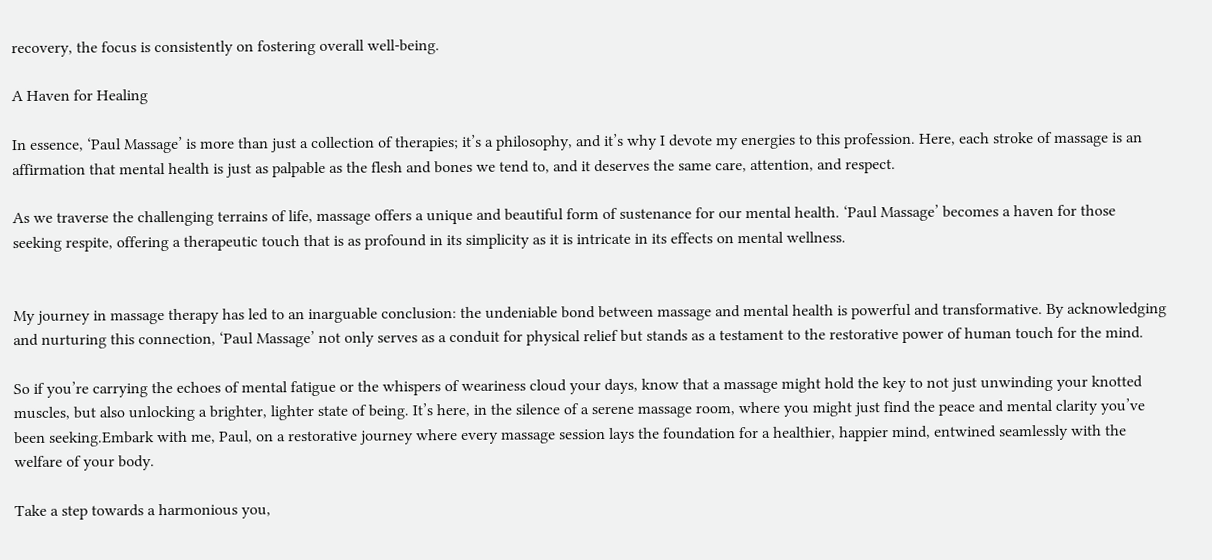recovery, the focus is consistently on fostering overall well-being.

A Haven for Healing

In essence, ‘Paul Massage’ is more than just a collection of therapies; it’s a philosophy, and it’s why I devote my energies to this profession. Here, each stroke of massage is an affirmation that mental health is just as palpable as the flesh and bones we tend to, and it deserves the same care, attention, and respect.

As we traverse the challenging terrains of life, massage offers a unique and beautiful form of sustenance for our mental health. ‘Paul Massage’ becomes a haven for those seeking respite, offering a therapeutic touch that is as profound in its simplicity as it is intricate in its effects on mental wellness.


My journey in massage therapy has led to an inarguable conclusion: the undeniable bond between massage and mental health is powerful and transformative. By acknowledging and nurturing this connection, ‘Paul Massage’ not only serves as a conduit for physical relief but stands as a testament to the restorative power of human touch for the mind.

So if you’re carrying the echoes of mental fatigue or the whispers of weariness cloud your days, know that a massage might hold the key to not just unwinding your knotted muscles, but also unlocking a brighter, lighter state of being. It’s here, in the silence of a serene massage room, where you might just find the peace and mental clarity you’ve been seeking.Embark with me, Paul, on a restorative journey where every massage session lays the foundation for a healthier, happier mind, entwined seamlessly with the welfare of your body.

Take a step towards a harmonious you,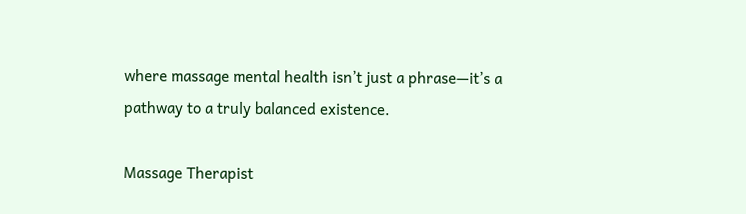where massage mental health isn’t just a phrase—it’s a pathway to a truly balanced existence.

Massage Therapist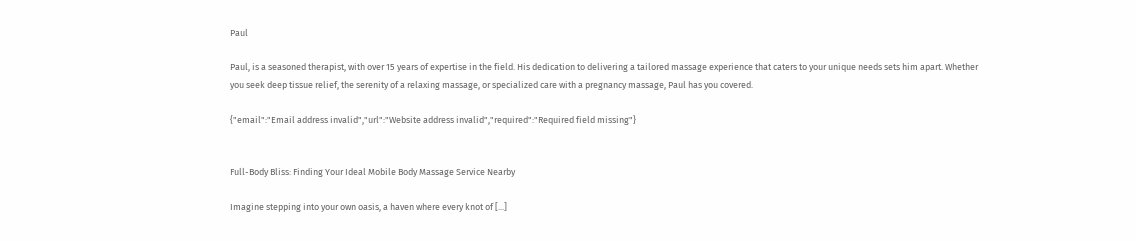Paul

Paul, is a seasoned therapist, with over 15 years of expertise in the field. His dedication to delivering a tailored massage experience that caters to your unique needs sets him apart. Whether you seek deep tissue relief, the serenity of a relaxing massage, or specialized care with a pregnancy massage, Paul has you covered.

{"email":"Email address invalid","url":"Website address invalid","required":"Required field missing"}


Full-Body Bliss: Finding Your Ideal Mobile Body Massage Service Nearby

Imagine stepping into your own oasis, a haven where every knot of [...]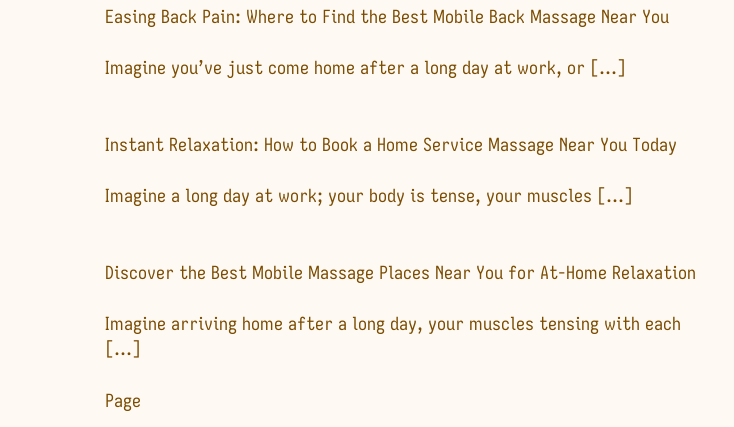Easing Back Pain: Where to Find the Best Mobile Back Massage Near You

Imagine you’ve just come home after a long day at work, or [...]


Instant Relaxation: How to Book a Home Service Massage Near You Today

Imagine a long day at work; your body is tense, your muscles [...]


Discover the Best Mobile Massage Places Near You for At-Home Relaxation

Imagine arriving home after a long day, your muscles tensing with each [...]

Page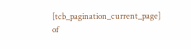[tcb_pagination_current_page] of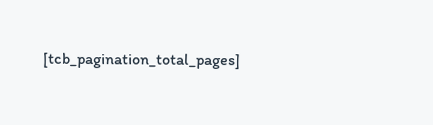[tcb_pagination_total_pages]